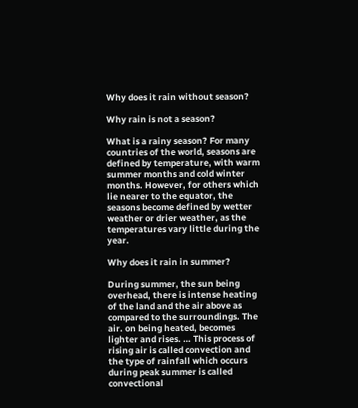Why does it rain without season?

Why rain is not a season?

What is a rainy season? For many countries of the world, seasons are defined by temperature, with warm summer months and cold winter months. However, for others which lie nearer to the equator, the seasons become defined by wetter weather or drier weather, as the temperatures vary little during the year.

Why does it rain in summer?

During summer, the sun being overhead, there is intense heating of the land and the air above as compared to the surroundings. The air. on being heated, becomes lighter and rises. … This process of rising air is called convection and the type of rainfall which occurs during peak summer is called convectional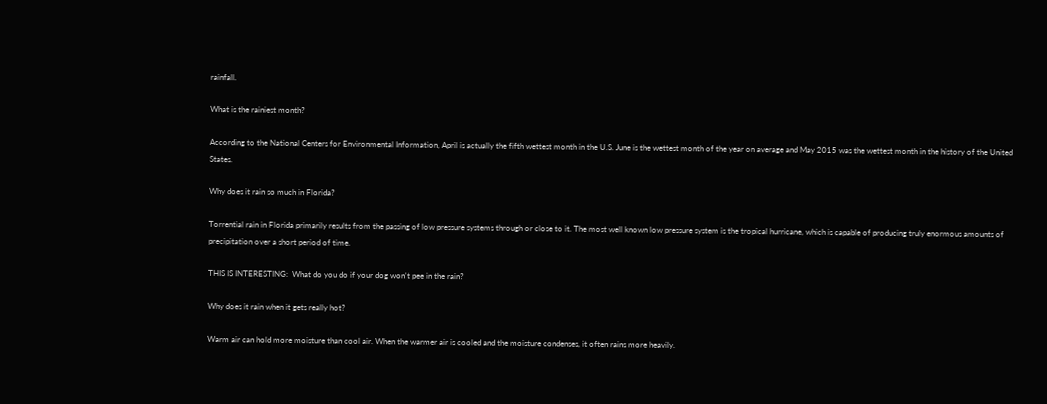rainfall.

What is the rainiest month?

According to the National Centers for Environmental Information, April is actually the fifth wettest month in the U.S. June is the wettest month of the year on average and May 2015 was the wettest month in the history of the United States.

Why does it rain so much in Florida?

Torrential rain in Florida primarily results from the passing of low pressure systems through or close to it. The most well known low pressure system is the tropical hurricane, which is capable of producing truly enormous amounts of precipitation over a short period of time.

THIS IS INTERESTING:  What do you do if your dog won't pee in the rain?

Why does it rain when it gets really hot?

Warm air can hold more moisture than cool air. When the warmer air is cooled and the moisture condenses, it often rains more heavily.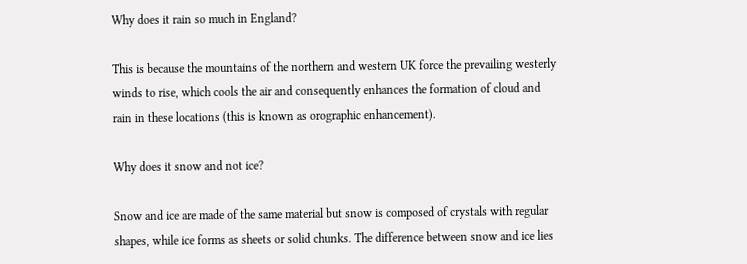Why does it rain so much in England?

This is because the mountains of the northern and western UK force the prevailing westerly winds to rise, which cools the air and consequently enhances the formation of cloud and rain in these locations (this is known as orographic enhancement).

Why does it snow and not ice?

Snow and ice are made of the same material but snow is composed of crystals with regular shapes, while ice forms as sheets or solid chunks. The difference between snow and ice lies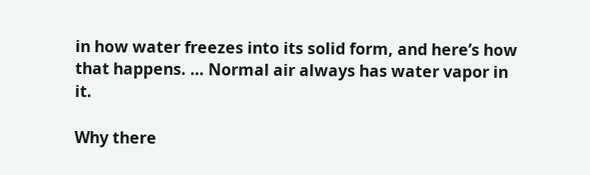in how water freezes into its solid form, and here’s how that happens. … Normal air always has water vapor in it.

Why there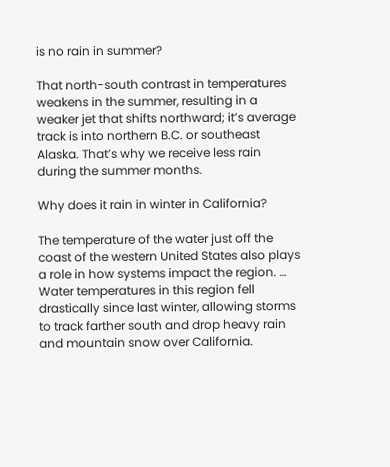is no rain in summer?

That north-south contrast in temperatures weakens in the summer, resulting in a weaker jet that shifts northward; it’s average track is into northern B.C. or southeast Alaska. That’s why we receive less rain during the summer months.

Why does it rain in winter in California?

The temperature of the water just off the coast of the western United States also plays a role in how systems impact the region. … Water temperatures in this region fell drastically since last winter, allowing storms to track farther south and drop heavy rain and mountain snow over California.